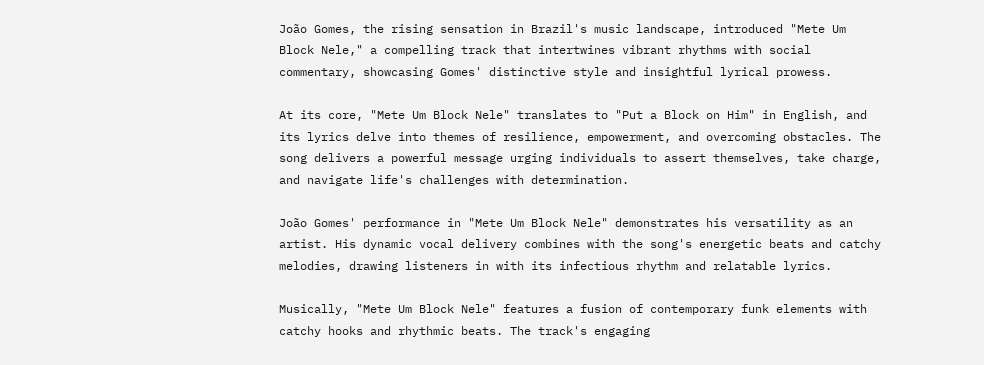João Gomes, the rising sensation in Brazil's music landscape, introduced "Mete Um Block Nele," a compelling track that intertwines vibrant rhythms with social commentary, showcasing Gomes' distinctive style and insightful lyrical prowess.

At its core, "Mete Um Block Nele" translates to "Put a Block on Him" in English, and its lyrics delve into themes of resilience, empowerment, and overcoming obstacles. The song delivers a powerful message urging individuals to assert themselves, take charge, and navigate life's challenges with determination.

João Gomes' performance in "Mete Um Block Nele" demonstrates his versatility as an artist. His dynamic vocal delivery combines with the song's energetic beats and catchy melodies, drawing listeners in with its infectious rhythm and relatable lyrics.

Musically, "Mete Um Block Nele" features a fusion of contemporary funk elements with catchy hooks and rhythmic beats. The track's engaging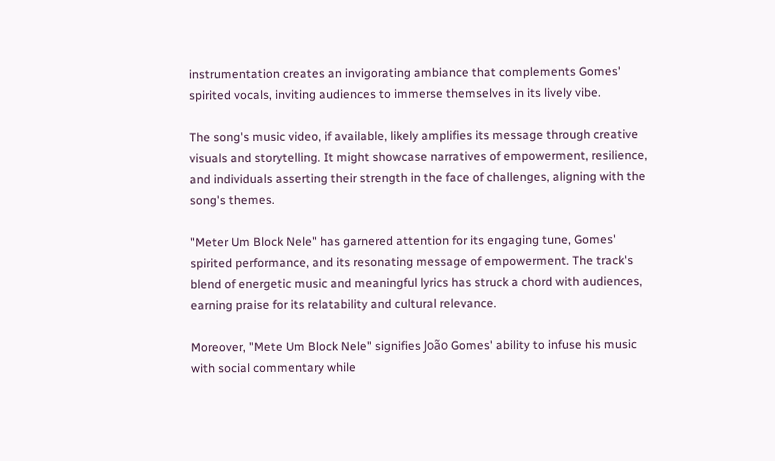instrumentation creates an invigorating ambiance that complements Gomes' spirited vocals, inviting audiences to immerse themselves in its lively vibe.

The song's music video, if available, likely amplifies its message through creative visuals and storytelling. It might showcase narratives of empowerment, resilience, and individuals asserting their strength in the face of challenges, aligning with the song's themes.

"Meter Um Block Nele" has garnered attention for its engaging tune, Gomes' spirited performance, and its resonating message of empowerment. The track's blend of energetic music and meaningful lyrics has struck a chord with audiences, earning praise for its relatability and cultural relevance.

Moreover, "Mete Um Block Nele" signifies João Gomes' ability to infuse his music with social commentary while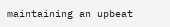maintaining an upbeat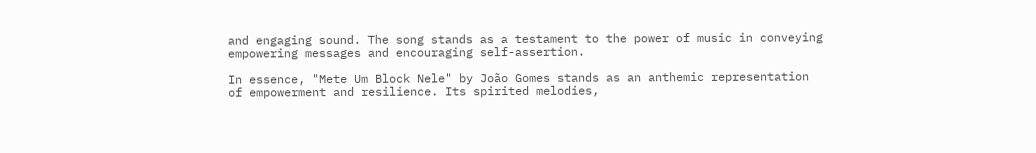and engaging sound. The song stands as a testament to the power of music in conveying empowering messages and encouraging self-assertion.

In essence, "Mete Um Block Nele" by João Gomes stands as an anthemic representation of empowerment and resilience. Its spirited melodies,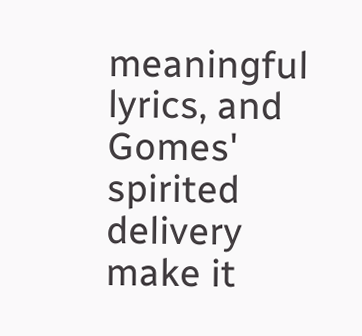meaningful lyrics, and Gomes' spirited delivery make it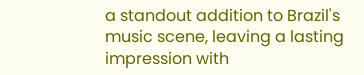a standout addition to Brazil's music scene, leaving a lasting impression with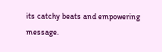its catchy beats and empowering message.